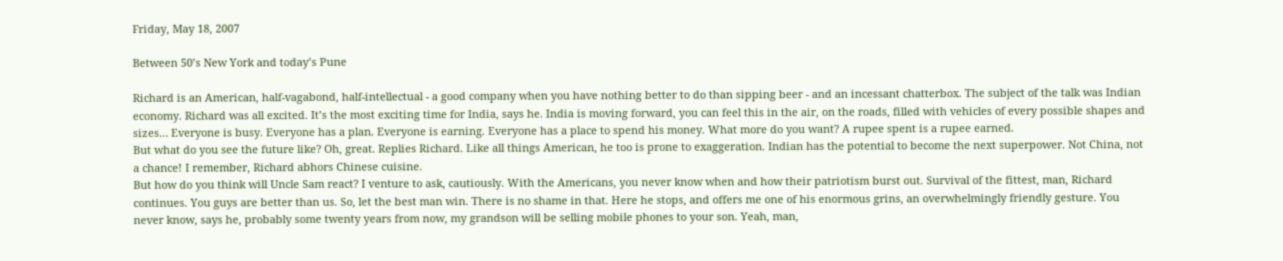Friday, May 18, 2007

Between 50’s New York and today’s Pune

Richard is an American, half-vagabond, half-intellectual - a good company when you have nothing better to do than sipping beer - and an incessant chatterbox. The subject of the talk was Indian economy. Richard was all excited. It’s the most exciting time for India, says he. India is moving forward, you can feel this in the air, on the roads, filled with vehicles of every possible shapes and sizes… Everyone is busy. Everyone has a plan. Everyone is earning. Everyone has a place to spend his money. What more do you want? A rupee spent is a rupee earned.
But what do you see the future like? Oh, great. Replies Richard. Like all things American, he too is prone to exaggeration. Indian has the potential to become the next superpower. Not China, not a chance! I remember, Richard abhors Chinese cuisine.
But how do you think will Uncle Sam react? I venture to ask, cautiously. With the Americans, you never know when and how their patriotism burst out. Survival of the fittest, man, Richard continues. You guys are better than us. So, let the best man win. There is no shame in that. Here he stops, and offers me one of his enormous grins, an overwhelmingly friendly gesture. You never know, says he, probably some twenty years from now, my grandson will be selling mobile phones to your son. Yeah, man,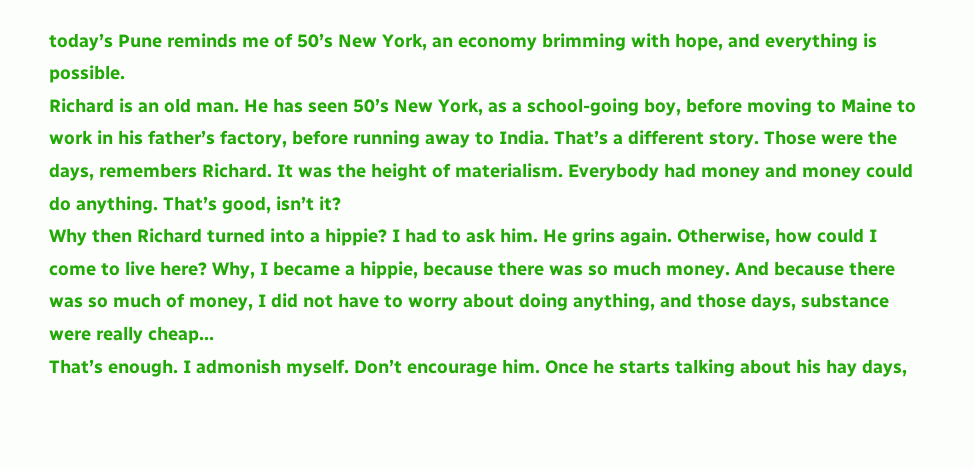today’s Pune reminds me of 50’s New York, an economy brimming with hope, and everything is possible.
Richard is an old man. He has seen 50’s New York, as a school-going boy, before moving to Maine to work in his father’s factory, before running away to India. That’s a different story. Those were the days, remembers Richard. It was the height of materialism. Everybody had money and money could do anything. That’s good, isn’t it?
Why then Richard turned into a hippie? I had to ask him. He grins again. Otherwise, how could I come to live here? Why, I became a hippie, because there was so much money. And because there was so much of money, I did not have to worry about doing anything, and those days, substance were really cheap…
That’s enough. I admonish myself. Don’t encourage him. Once he starts talking about his hay days,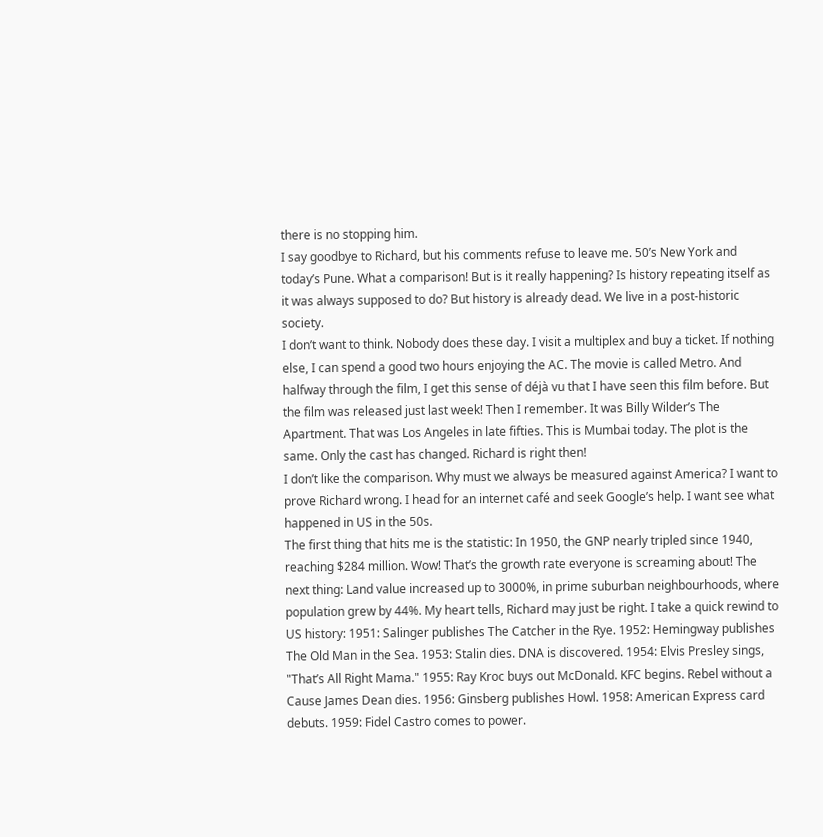there is no stopping him.
I say goodbye to Richard, but his comments refuse to leave me. 50’s New York and today’s Pune. What a comparison! But is it really happening? Is history repeating itself as it was always supposed to do? But history is already dead. We live in a post-historic society.
I don’t want to think. Nobody does these day. I visit a multiplex and buy a ticket. If nothing else, I can spend a good two hours enjoying the AC. The movie is called Metro. And halfway through the film, I get this sense of déjà vu that I have seen this film before. But the film was released just last week! Then I remember. It was Billy Wilder’s The Apartment. That was Los Angeles in late fifties. This is Mumbai today. The plot is the same. Only the cast has changed. Richard is right then!
I don’t like the comparison. Why must we always be measured against America? I want to prove Richard wrong. I head for an internet café and seek Google’s help. I want see what happened in US in the 50s.
The first thing that hits me is the statistic: In 1950, the GNP nearly tripled since 1940, reaching $284 million. Wow! That’s the growth rate everyone is screaming about! The next thing: Land value increased up to 3000%, in prime suburban neighbourhoods, where population grew by 44%. My heart tells, Richard may just be right. I take a quick rewind to US history: 1951: Salinger publishes The Catcher in the Rye. 1952: Hemingway publishes The Old Man in the Sea. 1953: Stalin dies. DNA is discovered. 1954: Elvis Presley sings, "That’s All Right Mama." 1955: Ray Kroc buys out McDonald. KFC begins. Rebel without a Cause James Dean dies. 1956: Ginsberg publishes Howl. 1958: American Express card debuts. 1959: Fidel Castro comes to power.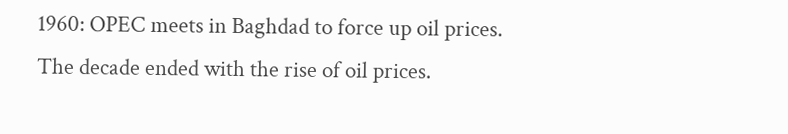1960: OPEC meets in Baghdad to force up oil prices.
The decade ended with the rise of oil prices.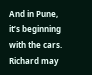And in Pune, it’s beginning with the cars. Richard may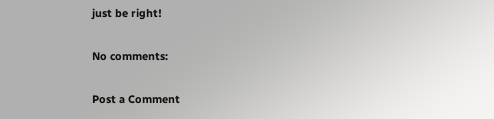just be right!

No comments:

Post a Comment